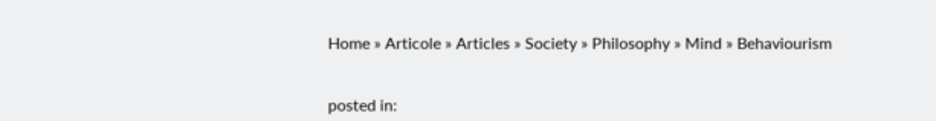Home » Articole » Articles » Society » Philosophy » Mind » Behaviourism


posted in: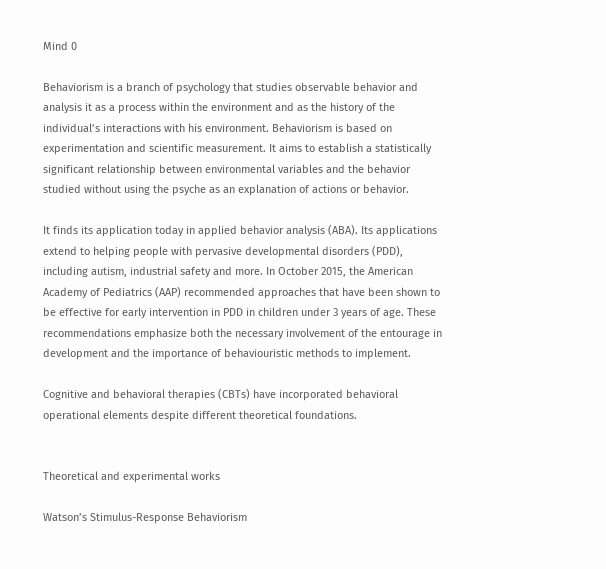Mind 0

Behaviorism is a branch of psychology that studies observable behavior and analysis it as a process within the environment and as the history of the individual’s interactions with his environment. Behaviorism is based on experimentation and scientific measurement. It aims to establish a statistically significant relationship between environmental variables and the behavior studied without using the psyche as an explanation of actions or behavior.

It finds its application today in applied behavior analysis (ABA). Its applications extend to helping people with pervasive developmental disorders (PDD), including autism, industrial safety and more. In October 2015, the American Academy of Pediatrics (AAP) recommended approaches that have been shown to be effective for early intervention in PDD in children under 3 years of age. These recommendations emphasize both the necessary involvement of the entourage in development and the importance of behaviouristic methods to implement.

Cognitive and behavioral therapies (CBTs) have incorporated behavioral operational elements despite different theoretical foundations.


Theoretical and experimental works

Watson’s Stimulus-Response Behaviorism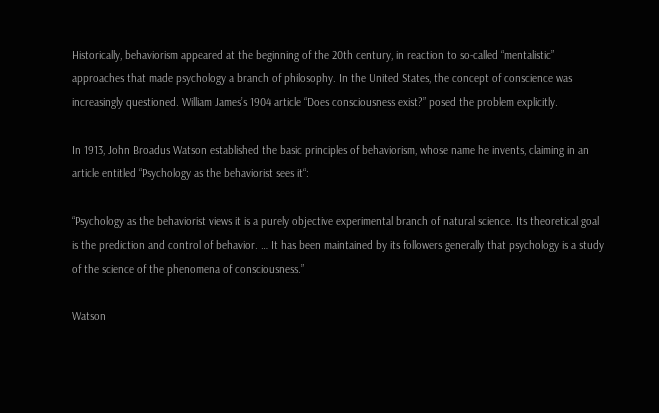Historically, behaviorism appeared at the beginning of the 20th century, in reaction to so-called “mentalistic” approaches that made psychology a branch of philosophy. In the United States, the concept of conscience was increasingly questioned. William James’s 1904 article “Does consciousness exist?” posed the problem explicitly.

In 1913, John Broadus Watson established the basic principles of behaviorism, whose name he invents, claiming in an article entitled “Psychology as the behaviorist sees it“:

“Psychology as the behaviorist views it is a purely objective experimental branch of natural science. Its theoretical goal is the prediction and control of behavior. … It has been maintained by its followers generally that psychology is a study of the science of the phenomena of consciousness.”

Watson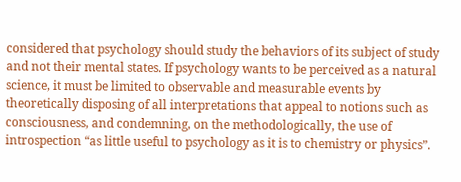considered that psychology should study the behaviors of its subject of study and not their mental states. If psychology wants to be perceived as a natural science, it must be limited to observable and measurable events by theoretically disposing of all interpretations that appeal to notions such as consciousness, and condemning, on the methodologically, the use of introspection “as little useful to psychology as it is to chemistry or physics”.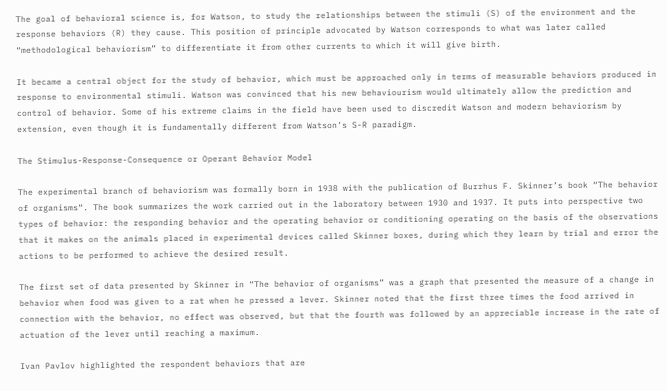The goal of behavioral science is, for Watson, to study the relationships between the stimuli (S) of the environment and the response behaviors (R) they cause. This position of principle advocated by Watson corresponds to what was later called “methodological behaviorism” to differentiate it from other currents to which it will give birth.

It became a central object for the study of behavior, which must be approached only in terms of measurable behaviors produced in response to environmental stimuli. Watson was convinced that his new behaviourism would ultimately allow the prediction and control of behavior. Some of his extreme claims in the field have been used to discredit Watson and modern behaviorism by extension, even though it is fundamentally different from Watson’s S-R paradigm.

The Stimulus-Response-Consequence or Operant Behavior Model

The experimental branch of behaviorism was formally born in 1938 with the publication of Burrhus F. Skinner’s book “The behavior of organisms“. The book summarizes the work carried out in the laboratory between 1930 and 1937. It puts into perspective two types of behavior: the responding behavior and the operating behavior or conditioning operating on the basis of the observations that it makes on the animals placed in experimental devices called Skinner boxes, during which they learn by trial and error the actions to be performed to achieve the desired result.

The first set of data presented by Skinner in “The behavior of organisms” was a graph that presented the measure of a change in behavior when food was given to a rat when he pressed a lever. Skinner noted that the first three times the food arrived in connection with the behavior, no effect was observed, but that the fourth was followed by an appreciable increase in the rate of actuation of the lever until reaching a maximum.

Ivan Pavlov highlighted the respondent behaviors that are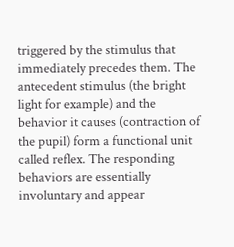triggered by the stimulus that immediately precedes them. The antecedent stimulus (the bright light for example) and the behavior it causes (contraction of the pupil) form a functional unit called reflex. The responding behaviors are essentially involuntary and appear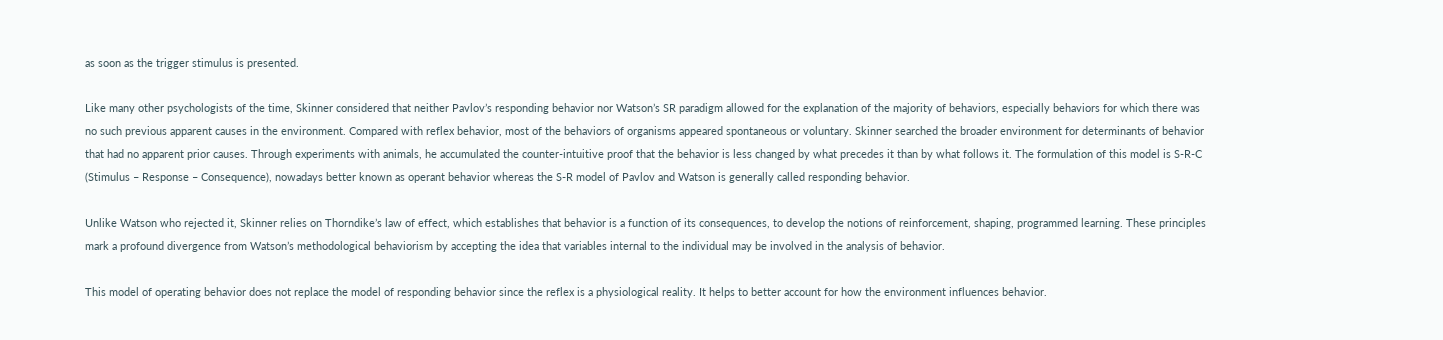as soon as the trigger stimulus is presented.

Like many other psychologists of the time, Skinner considered that neither Pavlov’s responding behavior nor Watson’s SR paradigm allowed for the explanation of the majority of behaviors, especially behaviors for which there was no such previous apparent causes in the environment. Compared with reflex behavior, most of the behaviors of organisms appeared spontaneous or voluntary. Skinner searched the broader environment for determinants of behavior that had no apparent prior causes. Through experiments with animals, he accumulated the counter-intuitive proof that the behavior is less changed by what precedes it than by what follows it. The formulation of this model is S-R-C (Stimulus – Response – Consequence), nowadays better known as operant behavior whereas the S-R model of Pavlov and Watson is generally called responding behavior.

Unlike Watson who rejected it, Skinner relies on Thorndike’s law of effect, which establishes that behavior is a function of its consequences, to develop the notions of reinforcement, shaping, programmed learning. These principles mark a profound divergence from Watson’s methodological behaviorism by accepting the idea that variables internal to the individual may be involved in the analysis of behavior.

This model of operating behavior does not replace the model of responding behavior since the reflex is a physiological reality. It helps to better account for how the environment influences behavior.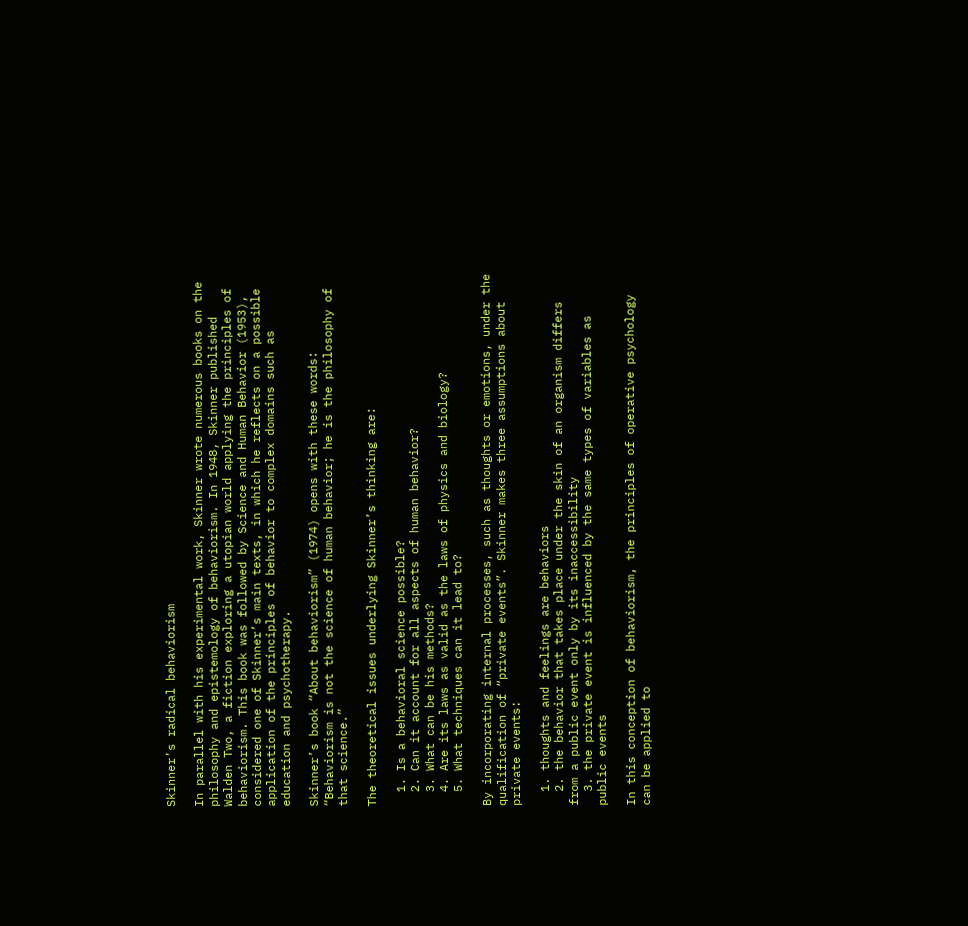Skinner’s radical behaviorism

In parallel with his experimental work, Skinner wrote numerous books on the philosophy and epistemology of behaviorism. In 1948, Skinner published Walden Two, a fiction exploring a utopian world applying the principles of behaviorism. This book was followed by Science and Human Behavior (1953), considered one of Skinner’s main texts, in which he reflects on a possible application of the principles of behavior to complex domains such as education and psychotherapy.

Skinner’s book “About behaviorism” (1974) opens with these words: “Behaviorism is not the science of human behavior; he is the philosophy of that science.”

The theoretical issues underlying Skinner’s thinking are:

  1. Is a behavioral science possible?
  2. Can it account for all aspects of human behavior?
  3. What can be his methods?
  4. Are its laws as valid as the laws of physics and biology?
  5. What techniques can it lead to?

By incorporating internal processes, such as thoughts or emotions, under the qualification of “private events”. Skinner makes three assumptions about private events:

  1. thoughts and feelings are behaviors
  2. the behavior that takes place under the skin of an organism differs from a public event only by its inaccessibility
  3. the private event is influenced by the same types of variables as public events

In this conception of behaviorism, the principles of operative psychology can be applied to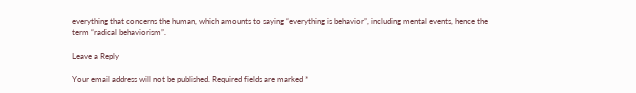everything that concerns the human, which amounts to saying “everything is behavior”, including mental events, hence the term “radical behaviorism”.

Leave a Reply

Your email address will not be published. Required fields are marked *